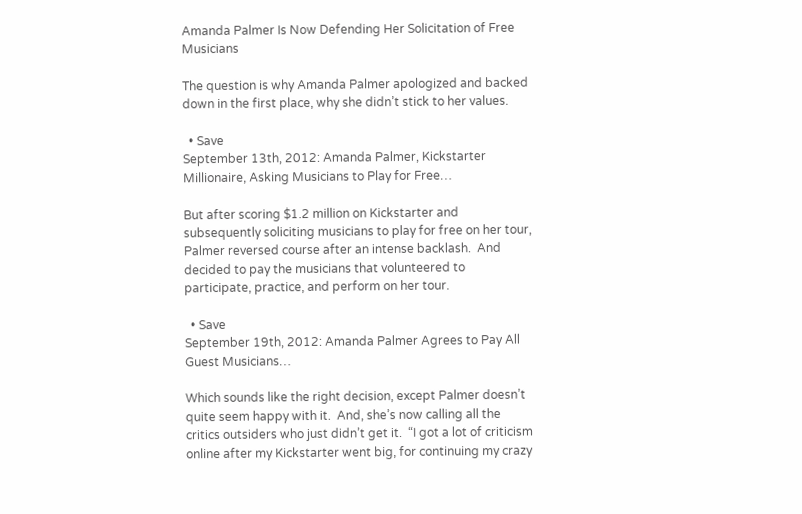Amanda Palmer Is Now Defending Her Solicitation of Free Musicians

The question is why Amanda Palmer apologized and backed down in the first place, why she didn’t stick to her values.

  • Save
September 13th, 2012: Amanda Palmer, Kickstarter Millionaire, Asking Musicians to Play for Free…

But after scoring $1.2 million on Kickstarter and subsequently soliciting musicians to play for free on her tour, Palmer reversed course after an intense backlash.  And decided to pay the musicians that volunteered to participate, practice, and perform on her tour.

  • Save
September 19th, 2012: Amanda Palmer Agrees to Pay All Guest Musicians…

Which sounds like the right decision, except Palmer doesn’t quite seem happy with it.  And, she’s now calling all the critics outsiders who just didn’t get it.  “I got a lot of criticism online after my Kickstarter went big, for continuing my crazy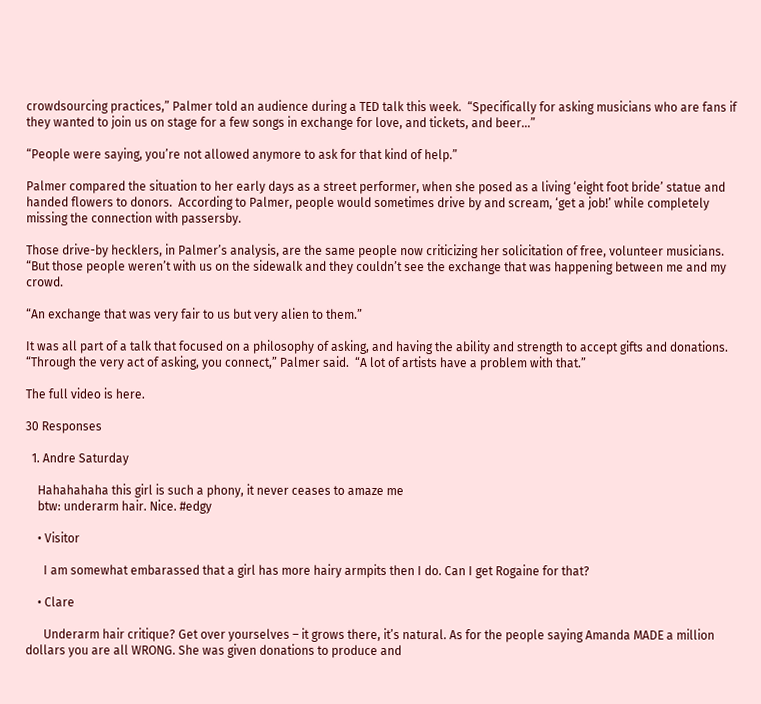crowdsourcing practices,” Palmer told an audience during a TED talk this week.  “Specifically for asking musicians who are fans if they wanted to join us on stage for a few songs in exchange for love, and tickets, and beer…”

“People were saying, you’re not allowed anymore to ask for that kind of help.”

Palmer compared the situation to her early days as a street performer, when she posed as a living ‘eight foot bride’ statue and handed flowers to donors.  According to Palmer, people would sometimes drive by and scream, ‘get a job!’ while completely missing the connection with passersby.

Those drive-by hecklers, in Palmer’s analysis, are the same people now criticizing her solicitation of free, volunteer musicians.  “But those people weren’t with us on the sidewalk and they couldn’t see the exchange that was happening between me and my crowd.

“An exchange that was very fair to us but very alien to them.”

It was all part of a talk that focused on a philosophy of asking, and having the ability and strength to accept gifts and donations.  “Through the very act of asking, you connect,” Palmer said.  “A lot of artists have a problem with that.”

The full video is here.

30 Responses

  1. Andre Saturday

    Hahahahaha this girl is such a phony, it never ceases to amaze me
    btw: underarm hair. Nice. #edgy

    • Visitor

      I am somewhat embarassed that a girl has more hairy armpits then I do. Can I get Rogaine for that?

    • Clare

      Underarm hair critique? Get over yourselves – it grows there, it’s natural. As for the people saying Amanda MADE a million dollars you are all WRONG. She was given donations to produce and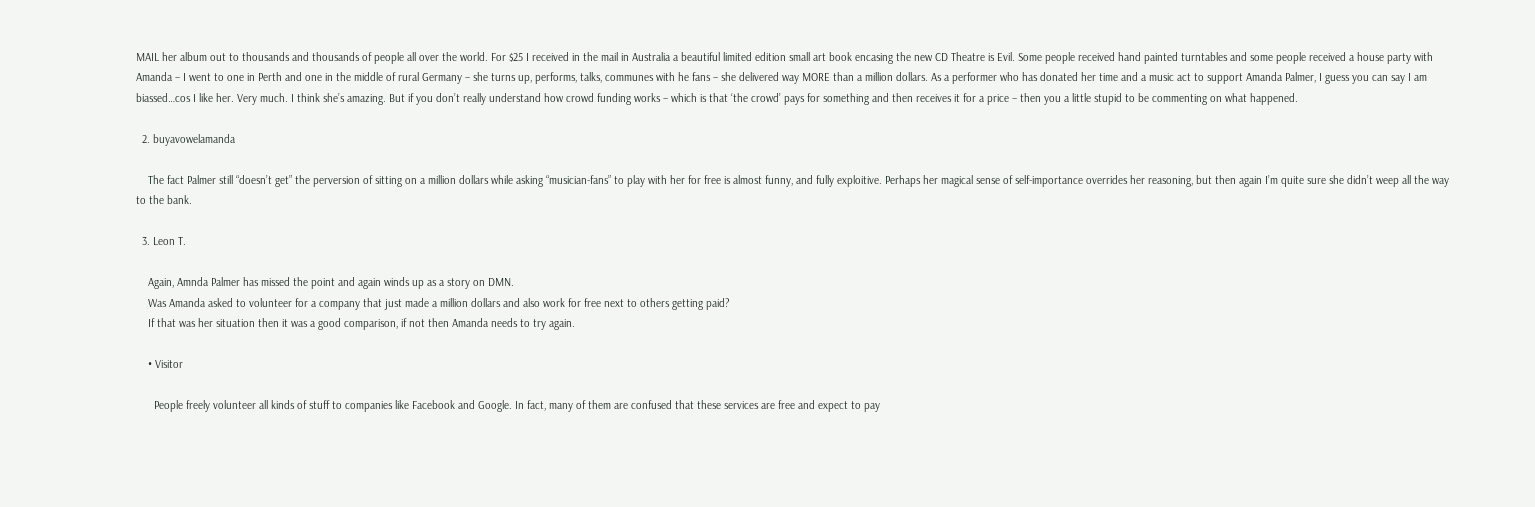MAIL her album out to thousands and thousands of people all over the world. For $25 I received in the mail in Australia a beautiful limited edition small art book encasing the new CD Theatre is Evil. Some people received hand painted turntables and some people received a house party with Amanda – I went to one in Perth and one in the middle of rural Germany – she turns up, performs, talks, communes with he fans – she delivered way MORE than a million dollars. As a performer who has donated her time and a music act to support Amanda Palmer, I guess you can say I am biassed…cos I like her. Very much. I think she’s amazing. But if you don’t really understand how crowd funding works – which is that ‘the crowd’ pays for something and then receives it for a price – then you a little stupid to be commenting on what happened.

  2. buyavowelamanda

    The fact Palmer still “doesn’t get” the perversion of sitting on a million dollars while asking “musician-fans” to play with her for free is almost funny, and fully exploitive. Perhaps her magical sense of self-importance overrides her reasoning, but then again I’m quite sure she didn’t weep all the way to the bank.

  3. Leon T.

    Again, Amnda Palmer has missed the point and again winds up as a story on DMN.
    Was Amanda asked to volunteer for a company that just made a million dollars and also work for free next to others getting paid?
    If that was her situation then it was a good comparison, if not then Amanda needs to try again.

    • Visitor

      People freely volunteer all kinds of stuff to companies like Facebook and Google. In fact, many of them are confused that these services are free and expect to pay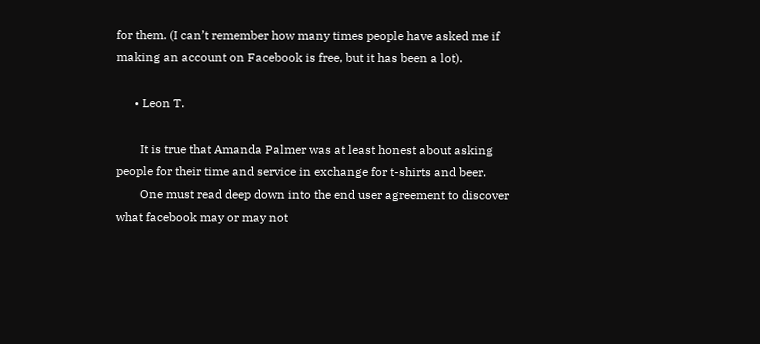for them. (I can’t remember how many times people have asked me if making an account on Facebook is free, but it has been a lot).

      • Leon T.

        It is true that Amanda Palmer was at least honest about asking people for their time and service in exchange for t-shirts and beer.
        One must read deep down into the end user agreement to discover what facebook may or may not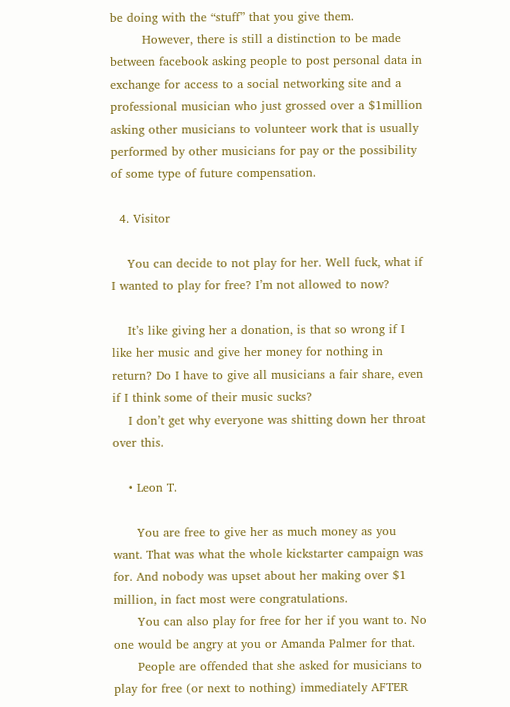be doing with the “stuff” that you give them.
        However, there is still a distinction to be made between facebook asking people to post personal data in exchange for access to a social networking site and a professional musician who just grossed over a $1million asking other musicians to volunteer work that is usually performed by other musicians for pay or the possibility of some type of future compensation.

  4. Visitor

    You can decide to not play for her. Well fuck, what if I wanted to play for free? I’m not allowed to now?

    It’s like giving her a donation, is that so wrong if I like her music and give her money for nothing in return? Do I have to give all musicians a fair share, even if I think some of their music sucks?
    I don’t get why everyone was shitting down her throat over this.

    • Leon T.

      You are free to give her as much money as you want. That was what the whole kickstarter campaign was for. And nobody was upset about her making over $1 million, in fact most were congratulations.
      You can also play for free for her if you want to. No one would be angry at you or Amanda Palmer for that.
      People are offended that she asked for musicians to play for free (or next to nothing) immediately AFTER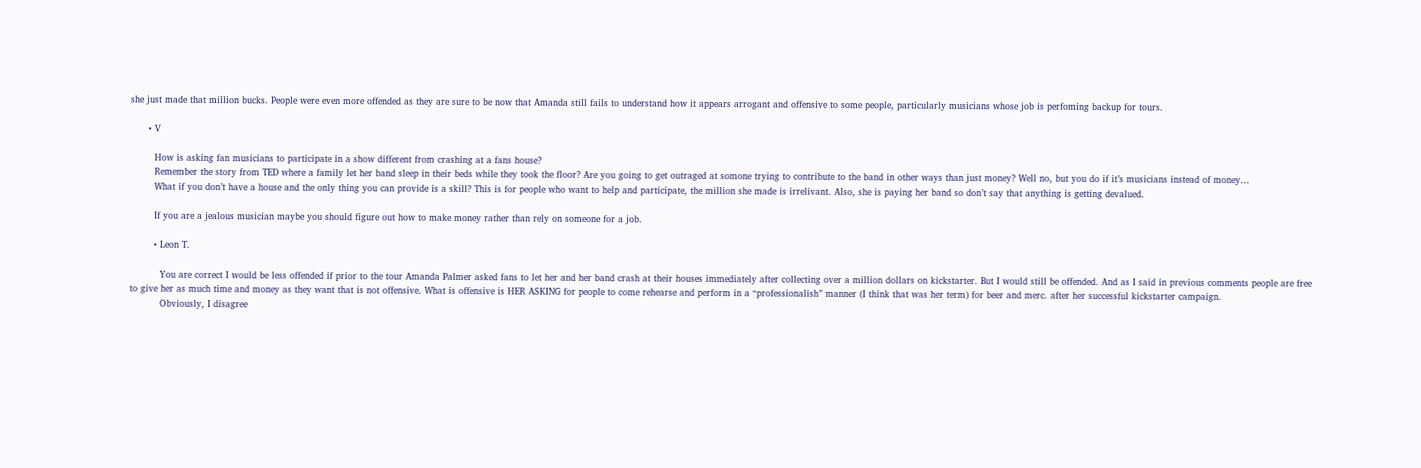she just made that million bucks. People were even more offended as they are sure to be now that Amanda still fails to understand how it appears arrogant and offensive to some people, particularly musicians whose job is perfoming backup for tours.

      • V

        How is asking fan musicians to participate in a show different from crashing at a fans house?
        Remember the story from TED where a family let her band sleep in their beds while they took the floor? Are you going to get outraged at somone trying to contribute to the band in other ways than just money? Well no, but you do if it’s musicians instead of money…
        What if you don’t have a house and the only thing you can provide is a skill? This is for people who want to help and participate, the million she made is irrelivant. Also, she is paying her band so don’t say that anything is getting devalued.

        If you are a jealous musician maybe you should figure out how to make money rather than rely on someone for a job.

        • Leon T.

          You are correct I would be less offended if prior to the tour Amanda Palmer asked fans to let her and her band crash at their houses immediately after collecting over a million dollars on kickstarter. But I would still be offended. And as I said in previous comments people are free to give her as much time and money as they want that is not offensive. What is offensive is HER ASKING for people to come rehearse and perform in a “professionalish” manner (I think that was her term) for beer and merc. after her successful kickstarter campaign.
          Obviously, I disagree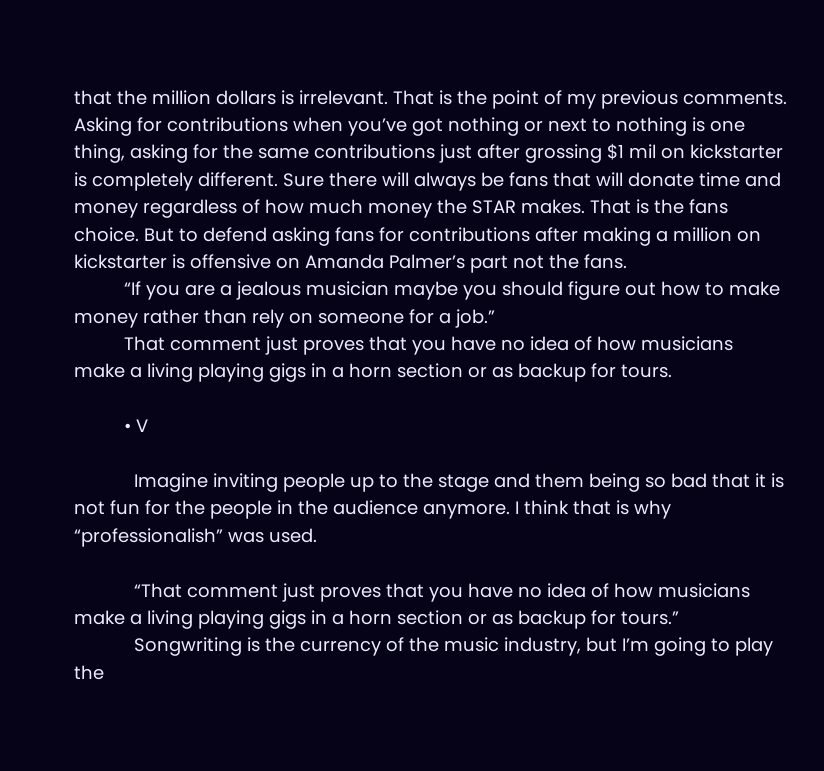that the million dollars is irrelevant. That is the point of my previous comments. Asking for contributions when you’ve got nothing or next to nothing is one thing, asking for the same contributions just after grossing $1 mil on kickstarter is completely different. Sure there will always be fans that will donate time and money regardless of how much money the STAR makes. That is the fans choice. But to defend asking fans for contributions after making a million on kickstarter is offensive on Amanda Palmer’s part not the fans.
          “If you are a jealous musician maybe you should figure out how to make money rather than rely on someone for a job.”
          That comment just proves that you have no idea of how musicians make a living playing gigs in a horn section or as backup for tours.

          • V

            Imagine inviting people up to the stage and them being so bad that it is not fun for the people in the audience anymore. I think that is why “professionalish” was used.

            “That comment just proves that you have no idea of how musicians make a living playing gigs in a horn section or as backup for tours.”
            Songwriting is the currency of the music industry, but I’m going to play the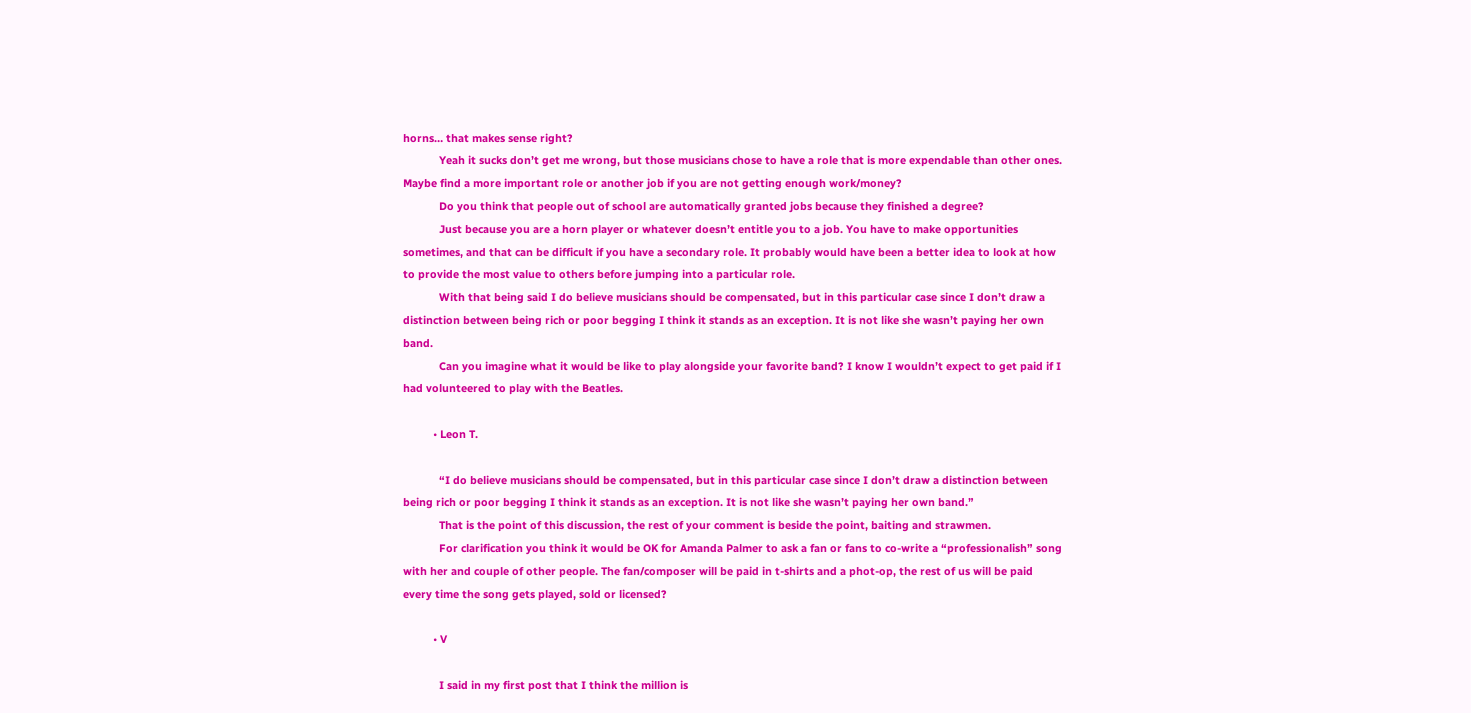horns… that makes sense right?
            Yeah it sucks don’t get me wrong, but those musicians chose to have a role that is more expendable than other ones. Maybe find a more important role or another job if you are not getting enough work/money?
            Do you think that people out of school are automatically granted jobs because they finished a degree?
            Just because you are a horn player or whatever doesn’t entitle you to a job. You have to make opportunities sometimes, and that can be difficult if you have a secondary role. It probably would have been a better idea to look at how to provide the most value to others before jumping into a particular role.
            With that being said I do believe musicians should be compensated, but in this particular case since I don’t draw a distinction between being rich or poor begging I think it stands as an exception. It is not like she wasn’t paying her own band.
            Can you imagine what it would be like to play alongside your favorite band? I know I wouldn’t expect to get paid if I had volunteered to play with the Beatles.

          • Leon T.

            “I do believe musicians should be compensated, but in this particular case since I don’t draw a distinction between being rich or poor begging I think it stands as an exception. It is not like she wasn’t paying her own band.”
            That is the point of this discussion, the rest of your comment is beside the point, baiting and strawmen.
            For clarification you think it would be OK for Amanda Palmer to ask a fan or fans to co-write a “professionalish” song with her and couple of other people. The fan/composer will be paid in t-shirts and a phot-op, the rest of us will be paid every time the song gets played, sold or licensed?

          • V

            I said in my first post that I think the million is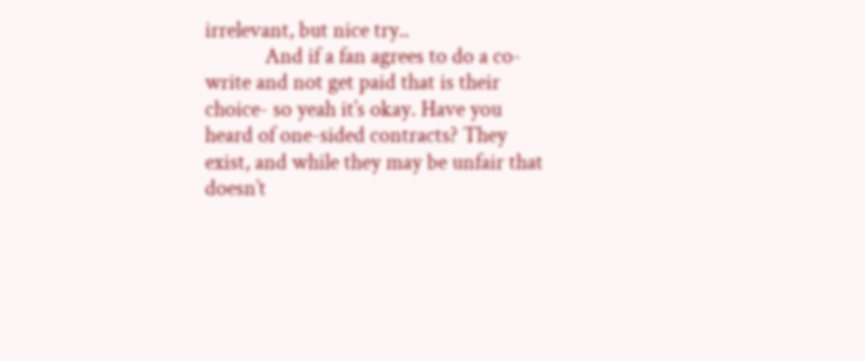irrelevant, but nice try..
            And if a fan agrees to do a co-write and not get paid that is their choice- so yeah it’s okay. Have you heard of one-sided contracts? They exist, and while they may be unfair that doesn’t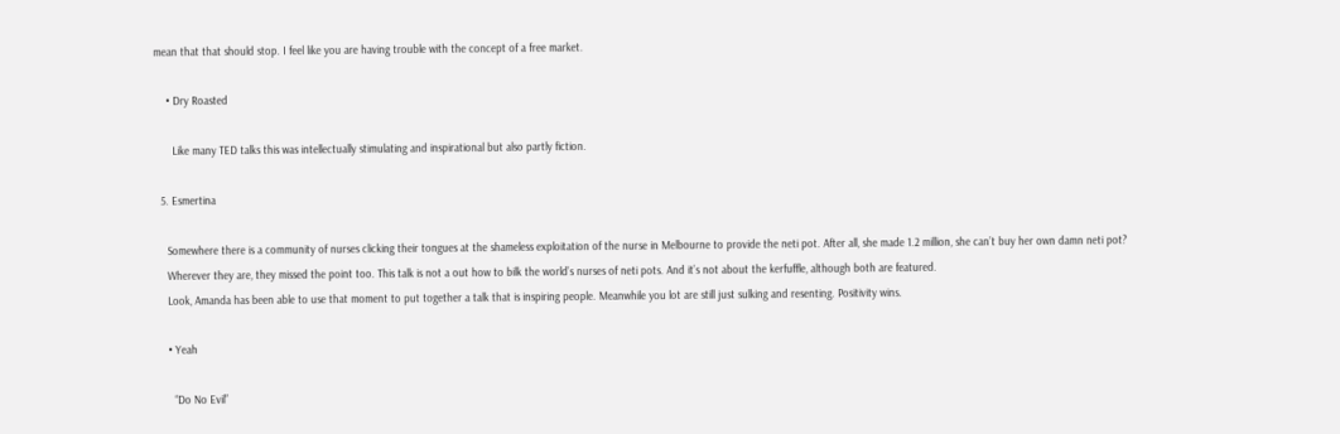mean that that should stop. I feel like you are having trouble with the concept of a free market.

    • Dry Roasted

      Like many TED talks this was intellectually stimulating and inspirational but also partly fiction.

  5. Esmertina

    Somewhere there is a community of nurses clicking their tongues at the shameless exploitation of the nurse in Melbourne to provide the neti pot. After all, she made 1.2 million, she can’t buy her own damn neti pot?
    Wherever they are, they missed the point too. This talk is not a out how to bilk the world’s nurses of neti pots. And it’s not about the kerfuffle, although both are featured.
    Look, Amanda has been able to use that moment to put together a talk that is inspiring people. Meanwhile you lot are still just sulking and resenting. Positivity wins.

    • Yeah

      “Do No Evil”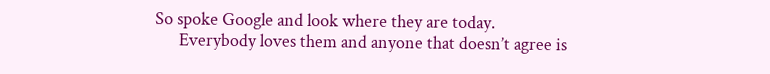So spoke Google and look where they are today.
      Everybody loves them and anyone that doesn’t agree is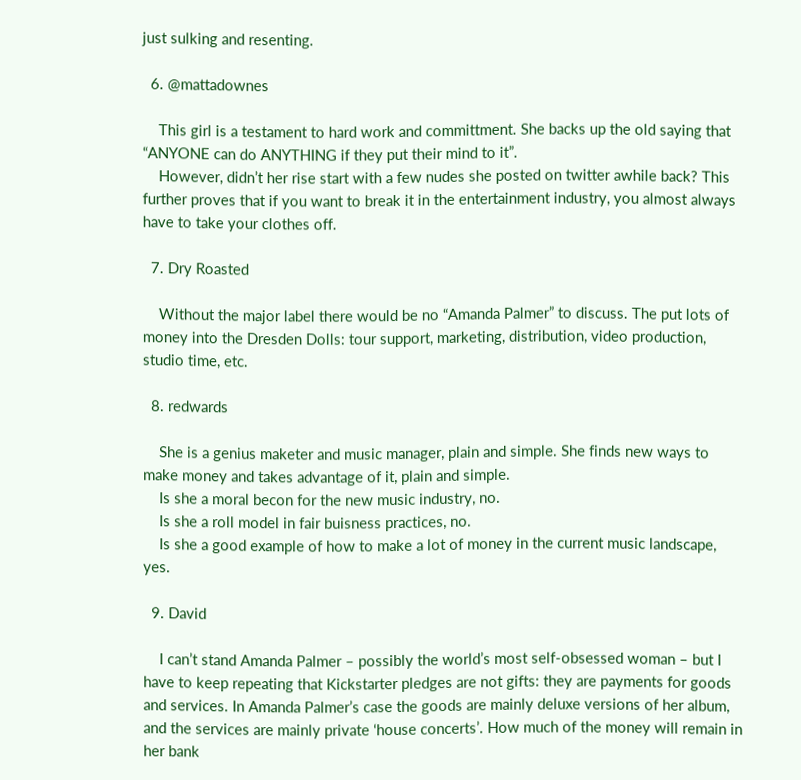just sulking and resenting.

  6. @mattadownes

    This girl is a testament to hard work and committment. She backs up the old saying that “ANYONE can do ANYTHING if they put their mind to it”.
    However, didn’t her rise start with a few nudes she posted on twitter awhile back? This further proves that if you want to break it in the entertainment industry, you almost always have to take your clothes off.

  7. Dry Roasted

    Without the major label there would be no “Amanda Palmer” to discuss. The put lots of money into the Dresden Dolls: tour support, marketing, distribution, video production, studio time, etc.

  8. redwards

    She is a genius maketer and music manager, plain and simple. She finds new ways to make money and takes advantage of it, plain and simple.
    Is she a moral becon for the new music industry, no.
    Is she a roll model in fair buisness practices, no.
    Is she a good example of how to make a lot of money in the current music landscape, yes.

  9. David

    I can’t stand Amanda Palmer – possibly the world’s most self-obsessed woman – but I have to keep repeating that Kickstarter pledges are not gifts: they are payments for goods and services. In Amanda Palmer’s case the goods are mainly deluxe versions of her album, and the services are mainly private ‘house concerts’. How much of the money will remain in her bank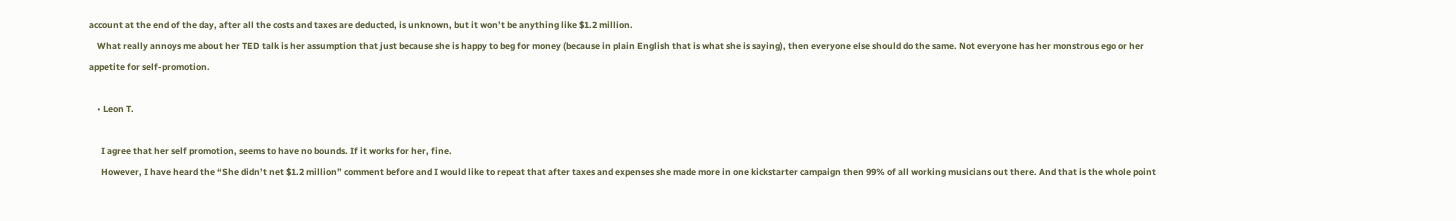account at the end of the day, after all the costs and taxes are deducted, is unknown, but it won’t be anything like $1.2 million.
    What really annoys me about her TED talk is her assumption that just because she is happy to beg for money (because in plain English that is what she is saying), then everyone else should do the same. Not everyone has her monstrous ego or her appetite for self-promotion.

    • Leon T.

      I agree that her self promotion, seems to have no bounds. If it works for her, fine.
      However, I have heard the “She didn’t net $1.2 million” comment before and I would like to repeat that after taxes and expenses she made more in one kickstarter campaign then 99% of all working musicians out there. And that is the whole point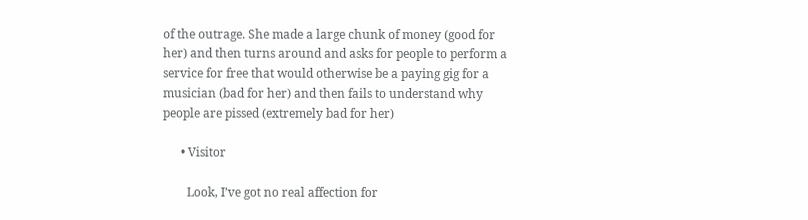of the outrage. She made a large chunk of money (good for her) and then turns around and asks for people to perform a service for free that would otherwise be a paying gig for a musician (bad for her) and then fails to understand why people are pissed (extremely bad for her)

      • Visitor

        Look, I’ve got no real affection for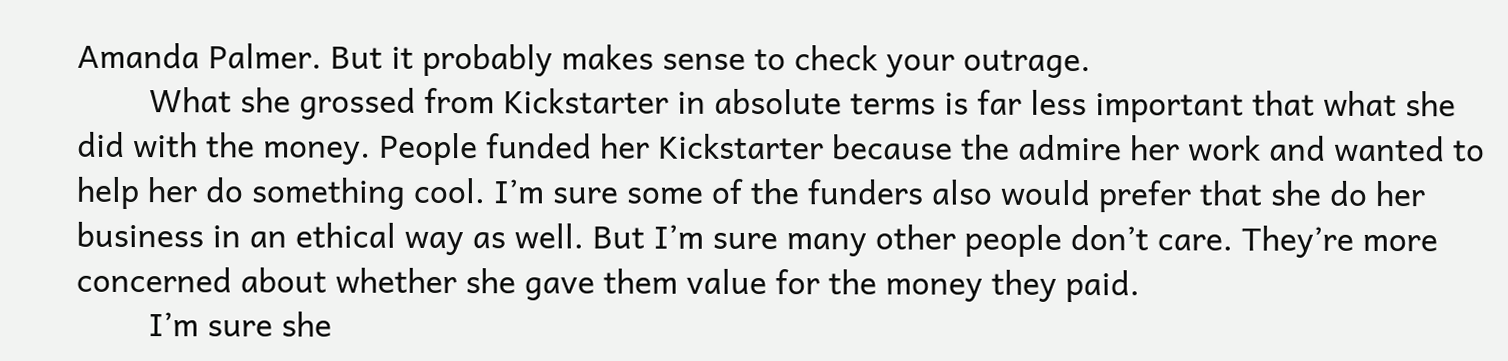Amanda Palmer. But it probably makes sense to check your outrage.
        What she grossed from Kickstarter in absolute terms is far less important that what she did with the money. People funded her Kickstarter because the admire her work and wanted to help her do something cool. I’m sure some of the funders also would prefer that she do her business in an ethical way as well. But I’m sure many other people don’t care. They’re more concerned about whether she gave them value for the money they paid.
        I’m sure she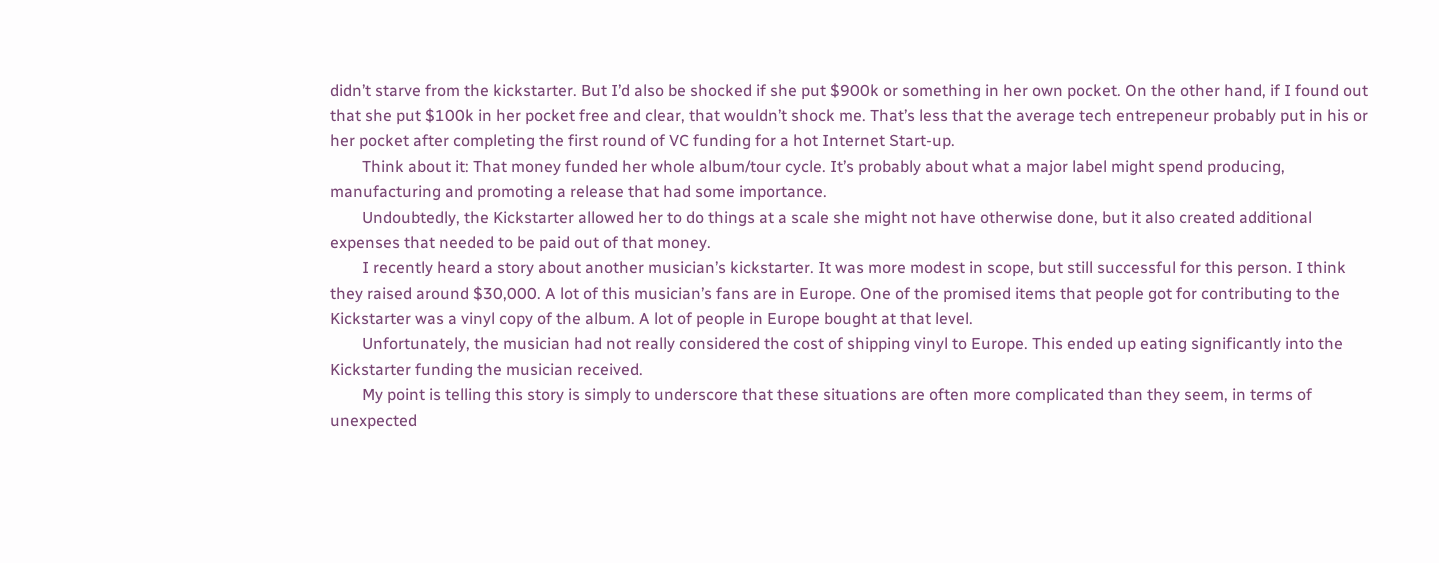didn’t starve from the kickstarter. But I’d also be shocked if she put $900k or something in her own pocket. On the other hand, if I found out that she put $100k in her pocket free and clear, that wouldn’t shock me. That’s less that the average tech entrepeneur probably put in his or her pocket after completing the first round of VC funding for a hot Internet Start-up.
        Think about it: That money funded her whole album/tour cycle. It’s probably about what a major label might spend producing, manufacturing and promoting a release that had some importance.
        Undoubtedly, the Kickstarter allowed her to do things at a scale she might not have otherwise done, but it also created additional expenses that needed to be paid out of that money.
        I recently heard a story about another musician’s kickstarter. It was more modest in scope, but still successful for this person. I think they raised around $30,000. A lot of this musician’s fans are in Europe. One of the promised items that people got for contributing to the Kickstarter was a vinyl copy of the album. A lot of people in Europe bought at that level.
        Unfortunately, the musician had not really considered the cost of shipping vinyl to Europe. This ended up eating significantly into the Kickstarter funding the musician received.
        My point is telling this story is simply to underscore that these situations are often more complicated than they seem, in terms of unexpected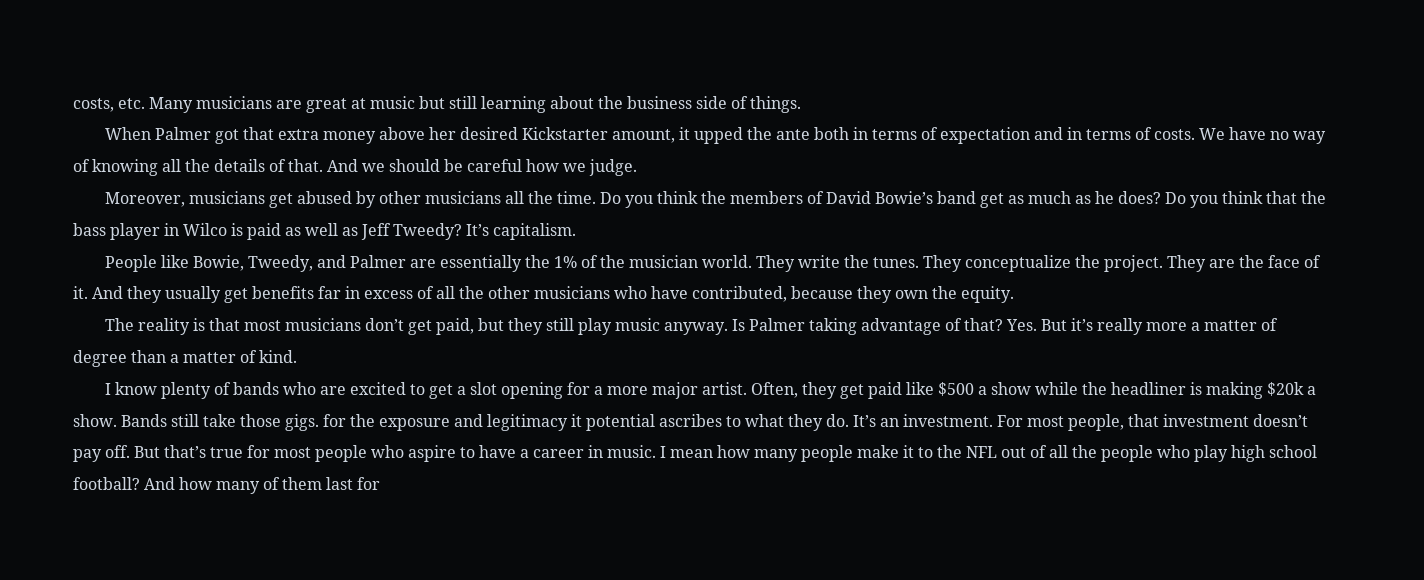costs, etc. Many musicians are great at music but still learning about the business side of things.
        When Palmer got that extra money above her desired Kickstarter amount, it upped the ante both in terms of expectation and in terms of costs. We have no way of knowing all the details of that. And we should be careful how we judge.
        Moreover, musicians get abused by other musicians all the time. Do you think the members of David Bowie’s band get as much as he does? Do you think that the bass player in Wilco is paid as well as Jeff Tweedy? It’s capitalism.
        People like Bowie, Tweedy, and Palmer are essentially the 1% of the musician world. They write the tunes. They conceptualize the project. They are the face of it. And they usually get benefits far in excess of all the other musicians who have contributed, because they own the equity.
        The reality is that most musicians don’t get paid, but they still play music anyway. Is Palmer taking advantage of that? Yes. But it’s really more a matter of degree than a matter of kind.
        I know plenty of bands who are excited to get a slot opening for a more major artist. Often, they get paid like $500 a show while the headliner is making $20k a show. Bands still take those gigs. for the exposure and legitimacy it potential ascribes to what they do. It’s an investment. For most people, that investment doesn’t pay off. But that’s true for most people who aspire to have a career in music. I mean how many people make it to the NFL out of all the people who play high school football? And how many of them last for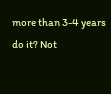more than 3-4 years do it? Not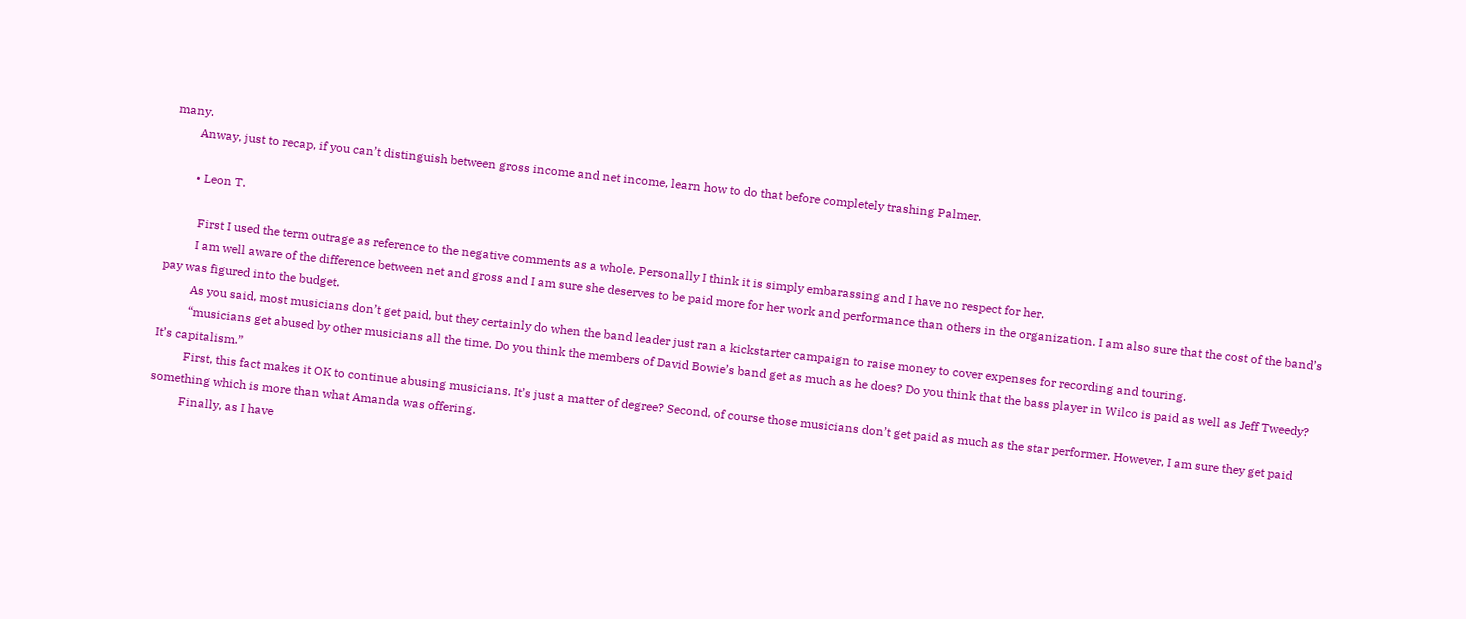many.
        Anway, just to recap, if you can’t distinguish between gross income and net income, learn how to do that before completely trashing Palmer.

        • Leon T.

          First I used the term outrage as reference to the negative comments as a whole. Personally I think it is simply embarassing and I have no respect for her.
          I am well aware of the difference between net and gross and I am sure she deserves to be paid more for her work and performance than others in the organization. I am also sure that the cost of the band’s pay was figured into the budget.
          As you said, most musicians don’t get paid, but they certainly do when the band leader just ran a kickstarter campaign to raise money to cover expenses for recording and touring.
          “musicians get abused by other musicians all the time. Do you think the members of David Bowie’s band get as much as he does? Do you think that the bass player in Wilco is paid as well as Jeff Tweedy? It’s capitalism.”
          First, this fact makes it OK to continue abusing musicians. It’s just a matter of degree? Second, of course those musicians don’t get paid as much as the star performer. However, I am sure they get paid something which is more than what Amanda was offering.
          Finally, as I have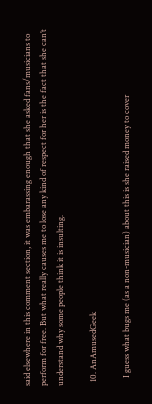said elsewhere in this comment section, it was embarassing enough that she asked fans/musicians to perform for free. But what really causes me to lose any kind of respect for her is the fact that she can’t understand why some people think it is insulting.

  10. AnAmusedGeek

    I guess what bugs me (as a non-musician) about this is she raised money to cover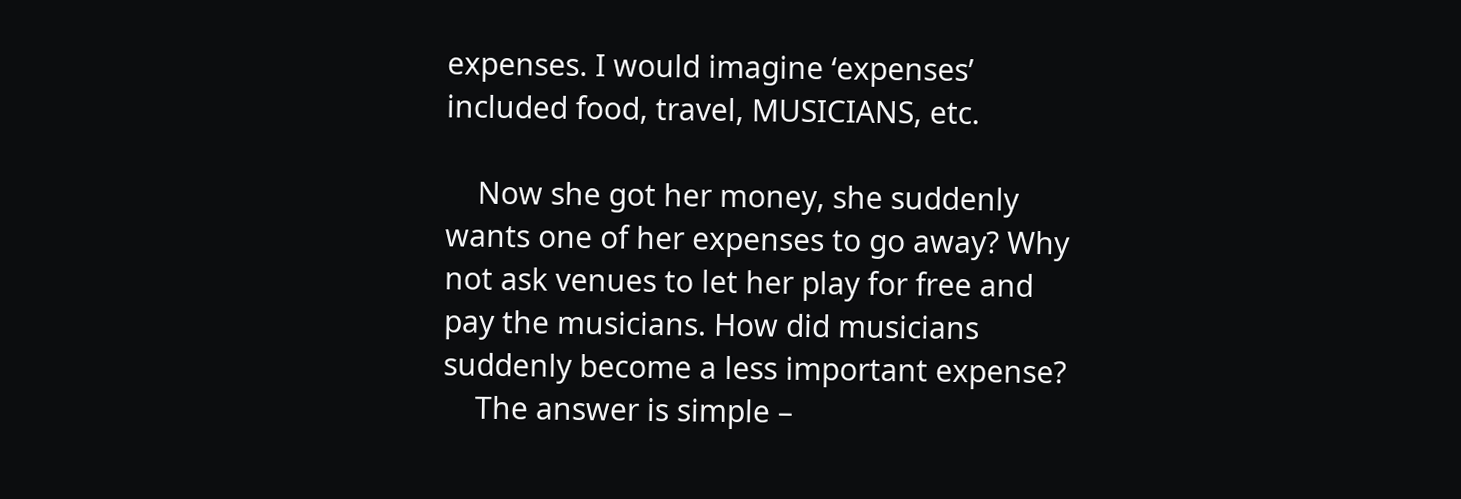expenses. I would imagine ‘expenses’ included food, travel, MUSICIANS, etc.

    Now she got her money, she suddenly wants one of her expenses to go away? Why not ask venues to let her play for free and pay the musicians. How did musicians suddenly become a less important expense?
    The answer is simple –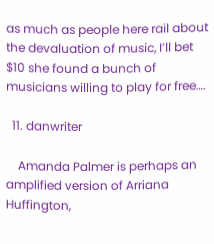as much as people here rail about the devaluation of music, I’ll bet $10 she found a bunch of musicians willing to play for free….

  11. danwriter

    Amanda Palmer is perhaps an amplified version of Arriana Huffington,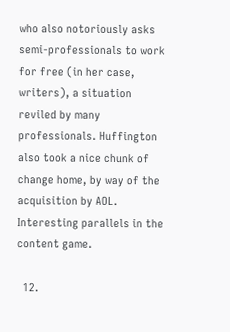who also notoriously asks semi-professionals to work for free (in her case, writers), a situation reviled by many professionals. Huffington also took a nice chunk of change home, by way of the acquisition by AOL. Interesting parallels in the content game.

  12.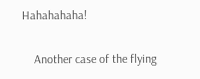Hahahahaha!

    Another case of the flying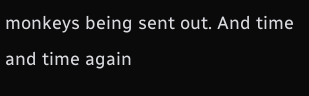monkeys being sent out. And time and time again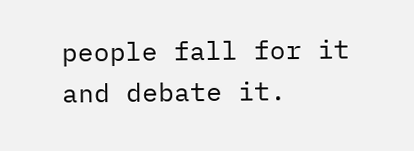people fall for it and debate it.